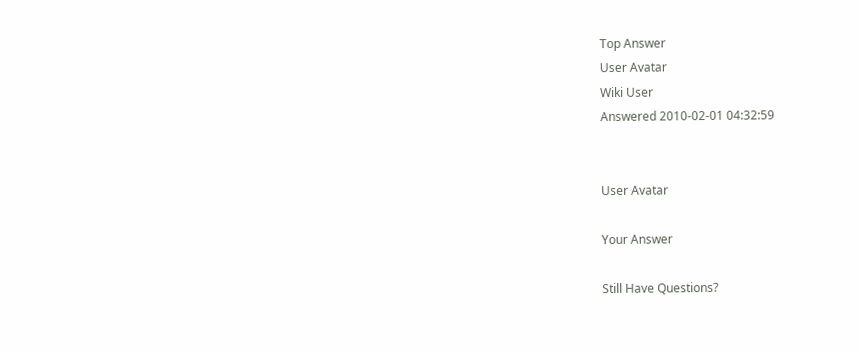Top Answer
User Avatar
Wiki User
Answered 2010-02-01 04:32:59


User Avatar

Your Answer

Still Have Questions?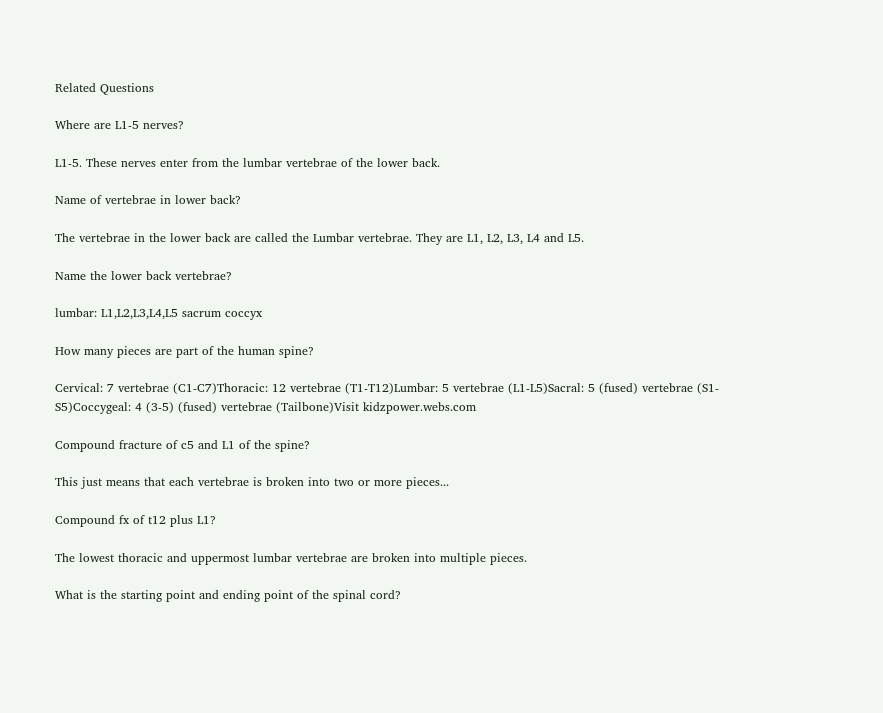Related Questions

Where are L1-5 nerves?

L1-5. These nerves enter from the lumbar vertebrae of the lower back.

Name of vertebrae in lower back?

The vertebrae in the lower back are called the Lumbar vertebrae. They are L1, L2, L3, L4 and L5.

Name the lower back vertebrae?

lumbar: L1,L2,L3,L4,L5 sacrum coccyx

How many pieces are part of the human spine?

Cervical: 7 vertebrae (C1-C7)Thoracic: 12 vertebrae (T1-T12)Lumbar: 5 vertebrae (L1-L5)Sacral: 5 (fused) vertebrae (S1-S5)Coccygeal: 4 (3-5) (fused) vertebrae (Tailbone)Visit kidzpower.webs.com

Compound fracture of c5 and L1 of the spine?

This just means that each vertebrae is broken into two or more pieces...

Compound fx of t12 plus L1?

The lowest thoracic and uppermost lumbar vertebrae are broken into multiple pieces.

What is the starting point and ending point of the spinal cord?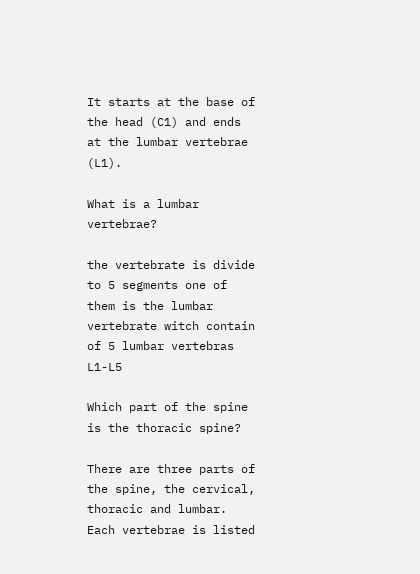It starts at the base of the head (C1) and ends at the lumbar vertebrae (L1).

What is a lumbar vertebrae?

the vertebrate is divide to 5 segments one of them is the lumbar vertebrate witch contain of 5 lumbar vertebras L1-L5

Which part of the spine is the thoracic spine?

There are three parts of the spine, the cervical, thoracic and lumbar. Each vertebrae is listed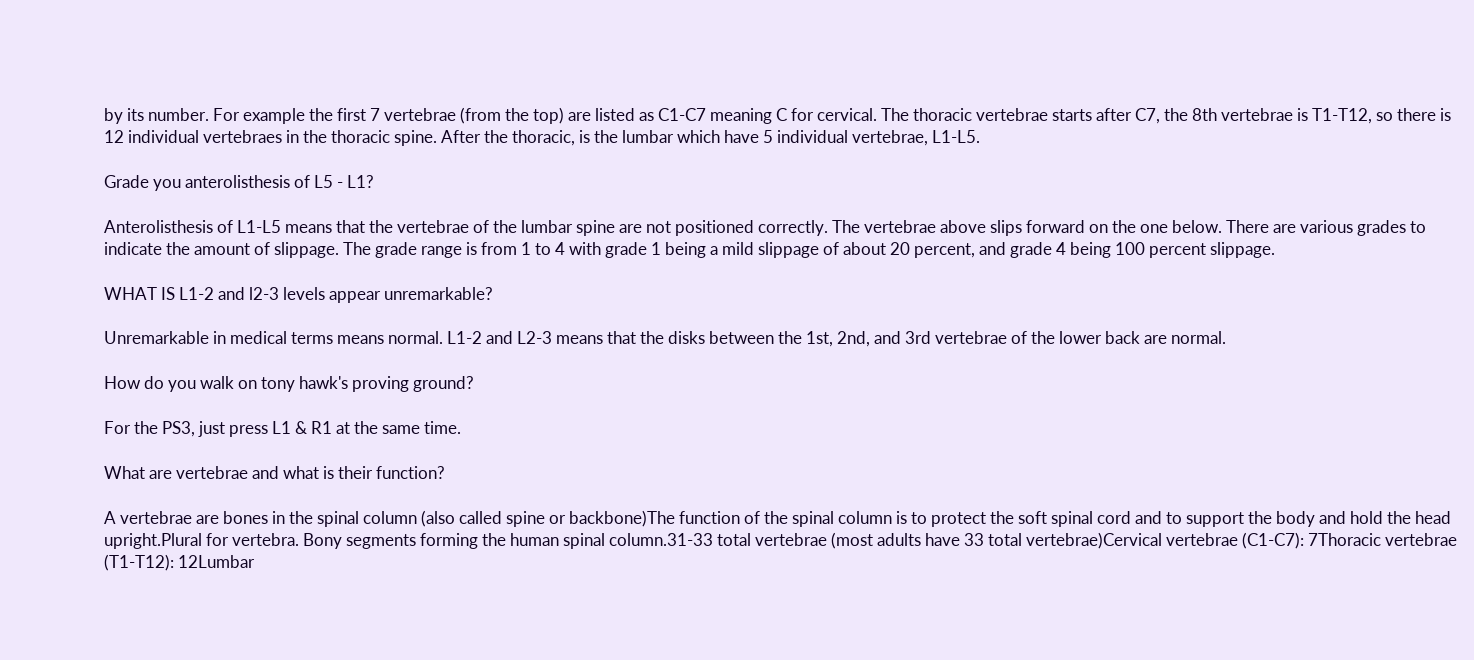by its number. For example the first 7 vertebrae (from the top) are listed as C1-C7 meaning C for cervical. The thoracic vertebrae starts after C7, the 8th vertebrae is T1-T12, so there is 12 individual vertebraes in the thoracic spine. After the thoracic, is the lumbar which have 5 individual vertebrae, L1-L5.

Grade you anterolisthesis of L5 - L1?

Anterolisthesis of L1-L5 means that the vertebrae of the lumbar spine are not positioned correctly. The vertebrae above slips forward on the one below. There are various grades to indicate the amount of slippage. The grade range is from 1 to 4 with grade 1 being a mild slippage of about 20 percent, and grade 4 being 100 percent slippage.

WHAT IS L1-2 and l2-3 levels appear unremarkable?

Unremarkable in medical terms means normal. L1-2 and L2-3 means that the disks between the 1st, 2nd, and 3rd vertebrae of the lower back are normal.

How do you walk on tony hawk's proving ground?

For the PS3, just press L1 & R1 at the same time.

What are vertebrae and what is their function?

A vertebrae are bones in the spinal column (also called spine or backbone)The function of the spinal column is to protect the soft spinal cord and to support the body and hold the head upright.Plural for vertebra. Bony segments forming the human spinal column.31-33 total vertebrae (most adults have 33 total vertebrae)Cervical vertebrae (C1-C7): 7Thoracic vertebrae (T1-T12): 12Lumbar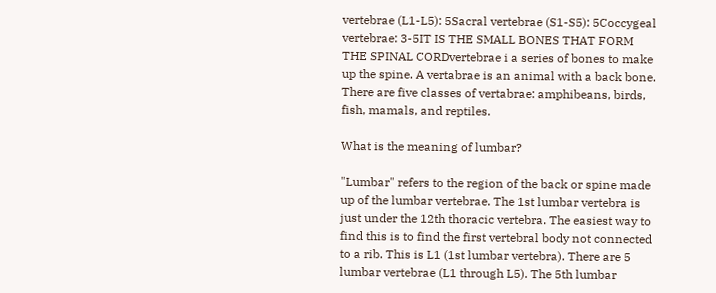vertebrae (L1-L5): 5Sacral vertebrae (S1-S5): 5Coccygeal vertebrae: 3-5IT IS THE SMALL BONES THAT FORM THE SPINAL CORDvertebrae i a series of bones to make up the spine. A vertabrae is an animal with a back bone. There are five classes of vertabrae: amphibeans, birds, fish, mamals, and reptiles.

What is the meaning of lumbar?

"Lumbar" refers to the region of the back or spine made up of the lumbar vertebrae. The 1st lumbar vertebra is just under the 12th thoracic vertebra. The easiest way to find this is to find the first vertebral body not connected to a rib. This is L1 (1st lumbar vertebra). There are 5 lumbar vertebrae (L1 through L5). The 5th lumbar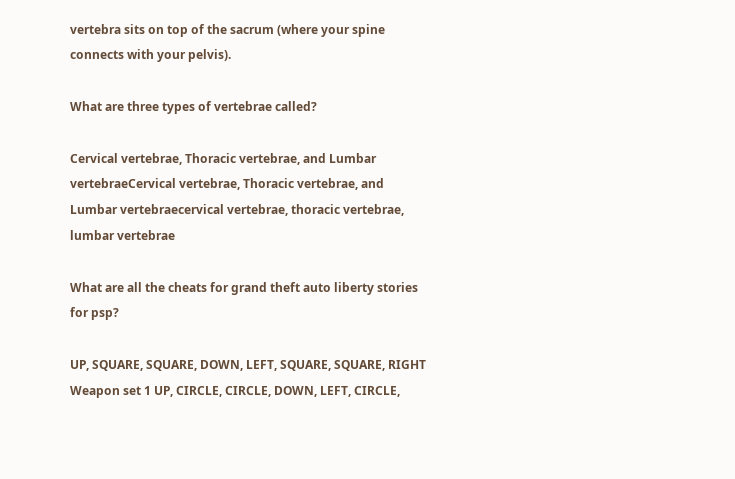vertebra sits on top of the sacrum (where your spine connects with your pelvis).

What are three types of vertebrae called?

Cervical vertebrae, Thoracic vertebrae, and Lumbar vertebraeCervical vertebrae, Thoracic vertebrae, and Lumbar vertebraecervical vertebrae, thoracic vertebrae, lumbar vertebrae

What are all the cheats for grand theft auto liberty stories for psp?

UP, SQUARE, SQUARE, DOWN, LEFT, SQUARE, SQUARE, RIGHT Weapon set 1 UP, CIRCLE, CIRCLE, DOWN, LEFT, CIRCLE,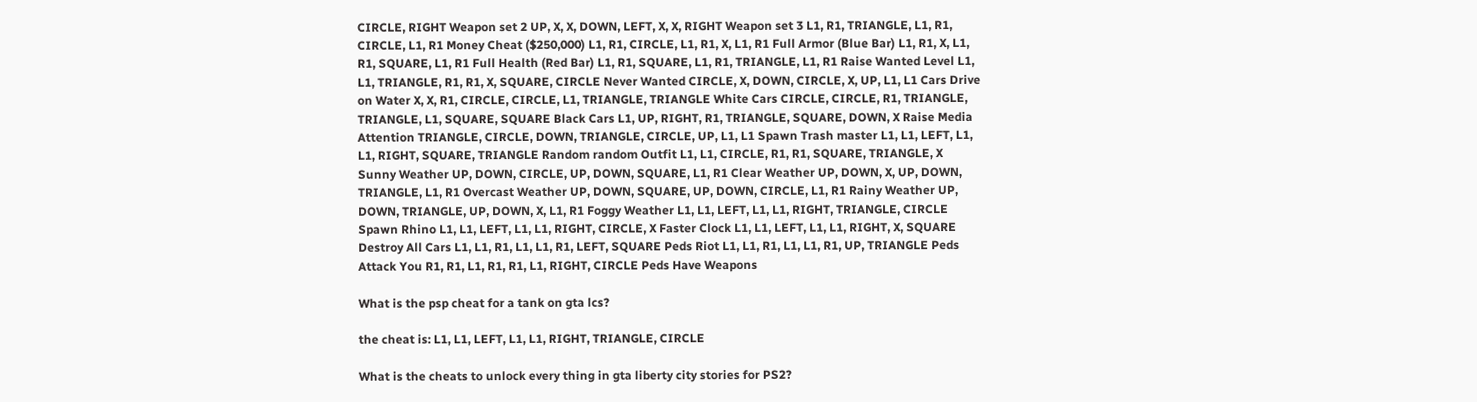CIRCLE, RIGHT Weapon set 2 UP, X, X, DOWN, LEFT, X, X, RIGHT Weapon set 3 L1, R1, TRIANGLE, L1, R1, CIRCLE, L1, R1 Money Cheat ($250,000) L1, R1, CIRCLE, L1, R1, X, L1, R1 Full Armor (Blue Bar) L1, R1, X, L1, R1, SQUARE, L1, R1 Full Health (Red Bar) L1, R1, SQUARE, L1, R1, TRIANGLE, L1, R1 Raise Wanted Level L1, L1, TRIANGLE, R1, R1, X, SQUARE, CIRCLE Never Wanted CIRCLE, X, DOWN, CIRCLE, X, UP, L1, L1 Cars Drive on Water X, X, R1, CIRCLE, CIRCLE, L1, TRIANGLE, TRIANGLE White Cars CIRCLE, CIRCLE, R1, TRIANGLE, TRIANGLE, L1, SQUARE, SQUARE Black Cars L1, UP, RIGHT, R1, TRIANGLE, SQUARE, DOWN, X Raise Media Attention TRIANGLE, CIRCLE, DOWN, TRIANGLE, CIRCLE, UP, L1, L1 Spawn Trash master L1, L1, LEFT, L1, L1, RIGHT, SQUARE, TRIANGLE Random random Outfit L1, L1, CIRCLE, R1, R1, SQUARE, TRIANGLE, X Sunny Weather UP, DOWN, CIRCLE, UP, DOWN, SQUARE, L1, R1 Clear Weather UP, DOWN, X, UP, DOWN, TRIANGLE, L1, R1 Overcast Weather UP, DOWN, SQUARE, UP, DOWN, CIRCLE, L1, R1 Rainy Weather UP, DOWN, TRIANGLE, UP, DOWN, X, L1, R1 Foggy Weather L1, L1, LEFT, L1, L1, RIGHT, TRIANGLE, CIRCLE Spawn Rhino L1, L1, LEFT, L1, L1, RIGHT, CIRCLE, X Faster Clock L1, L1, LEFT, L1, L1, RIGHT, X, SQUARE Destroy All Cars L1, L1, R1, L1, L1, R1, LEFT, SQUARE Peds Riot L1, L1, R1, L1, L1, R1, UP, TRIANGLE Peds Attack You R1, R1, L1, R1, R1, L1, RIGHT, CIRCLE Peds Have Weapons

What is the psp cheat for a tank on gta lcs?

the cheat is: L1, L1, LEFT, L1, L1, RIGHT, TRIANGLE, CIRCLE

What is the cheats to unlock every thing in gta liberty city stories for PS2?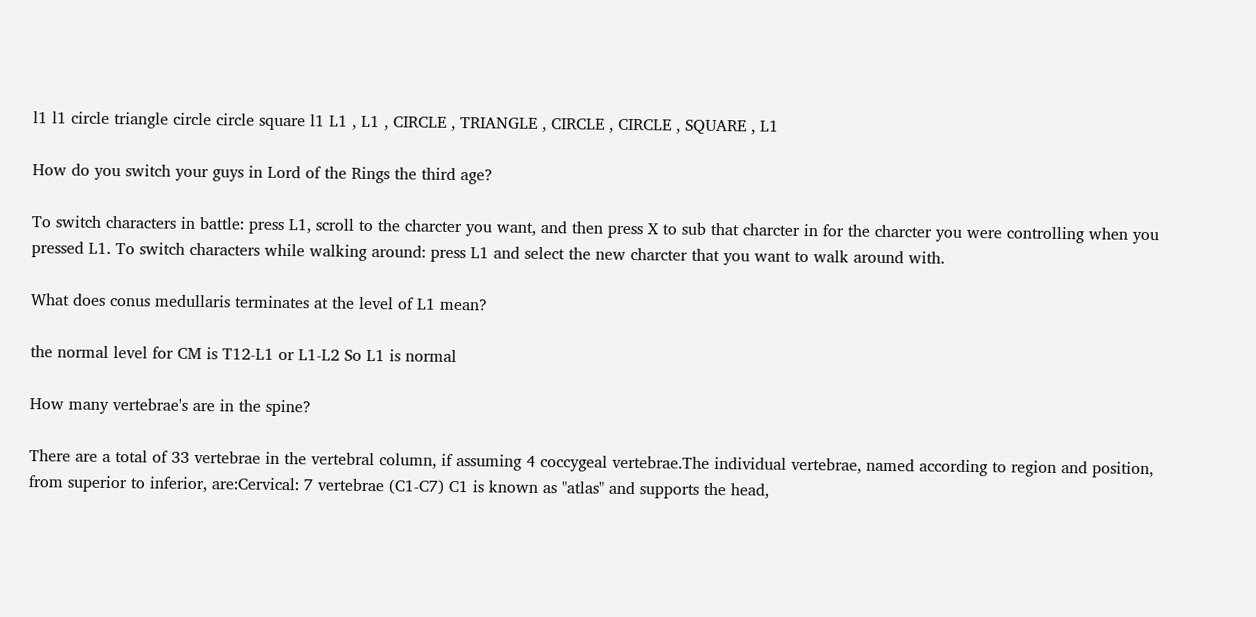l1 l1 circle triangle circle circle square l1 L1 , L1 , CIRCLE , TRIANGLE , CIRCLE , CIRCLE , SQUARE , L1

How do you switch your guys in Lord of the Rings the third age?

To switch characters in battle: press L1, scroll to the charcter you want, and then press X to sub that charcter in for the charcter you were controlling when you pressed L1. To switch characters while walking around: press L1 and select the new charcter that you want to walk around with.

What does conus medullaris terminates at the level of L1 mean?

the normal level for CM is T12-L1 or L1-L2 So L1 is normal

How many vertebrae's are in the spine?

There are a total of 33 vertebrae in the vertebral column, if assuming 4 coccygeal vertebrae.The individual vertebrae, named according to region and position, from superior to inferior, are:Cervical: 7 vertebrae (C1-C7) C1 is known as "atlas" and supports the head,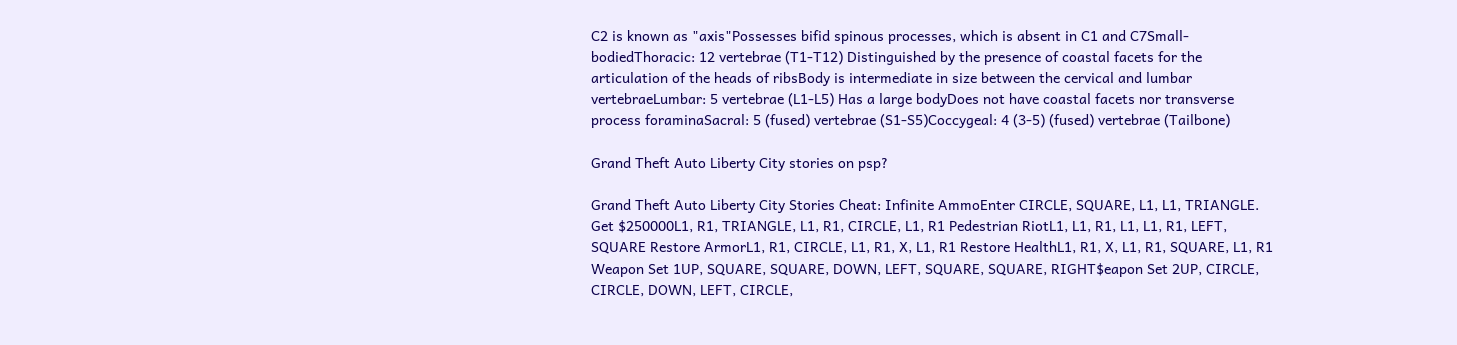C2 is known as "axis"Possesses bifid spinous processes, which is absent in C1 and C7Small-bodiedThoracic: 12 vertebrae (T1-T12) Distinguished by the presence of coastal facets for the articulation of the heads of ribsBody is intermediate in size between the cervical and lumbar vertebraeLumbar: 5 vertebrae (L1-L5) Has a large bodyDoes not have coastal facets nor transverse process foraminaSacral: 5 (fused) vertebrae (S1-S5)Coccygeal: 4 (3-5) (fused) vertebrae (Tailbone)

Grand Theft Auto Liberty City stories on psp?

Grand Theft Auto Liberty City Stories Cheat: Infinite AmmoEnter CIRCLE, SQUARE, L1, L1, TRIANGLE. Get $250000L1, R1, TRIANGLE, L1, R1, CIRCLE, L1, R1 Pedestrian RiotL1, L1, R1, L1, L1, R1, LEFT, SQUARE Restore ArmorL1, R1, CIRCLE, L1, R1, X, L1, R1 Restore HealthL1, R1, X, L1, R1, SQUARE, L1, R1 Weapon Set 1UP, SQUARE, SQUARE, DOWN, LEFT, SQUARE, SQUARE, RIGHT$eapon Set 2UP, CIRCLE, CIRCLE, DOWN, LEFT, CIRCLE,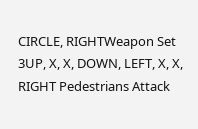CIRCLE, RIGHTWeapon Set 3UP, X, X, DOWN, LEFT, X, X, RIGHT Pedestrians Attack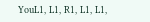YouL1, L1, R1, L1, L1,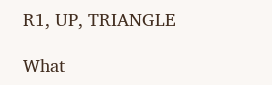R1, UP, TRIANGLE

What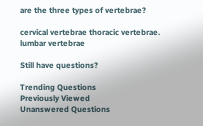are the three types of vertebrae?

cervical vertebrae thoracic vertebrae. lumbar vertebrae

Still have questions?

Trending Questions
Previously Viewed
Unanswered Questions